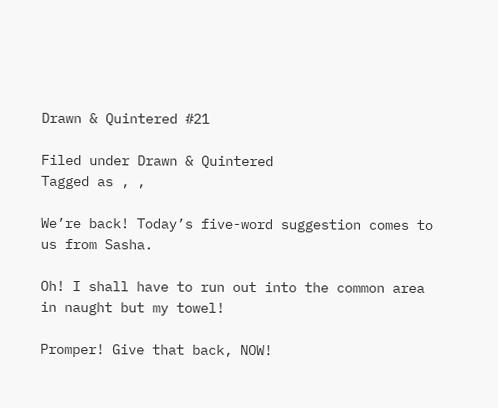Drawn & Quintered #21

Filed under Drawn & Quintered
Tagged as , ,

We’re back! Today’s five-word suggestion comes to us from Sasha.

Oh! I shall have to run out into the common area in naught but my towel!

Promper! Give that back, NOW!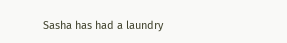Sasha has had a laundry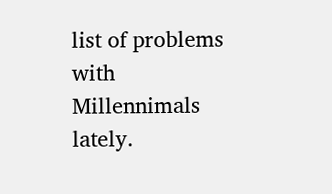list of problems with Millennimals lately.